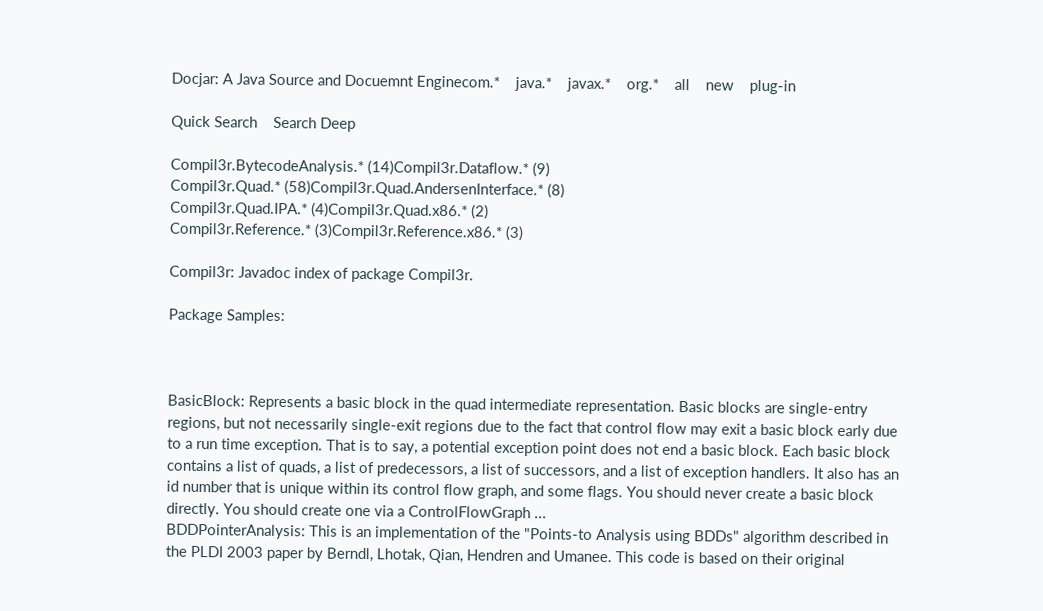Docjar: A Java Source and Docuemnt Enginecom.*    java.*    javax.*    org.*    all    new    plug-in

Quick Search    Search Deep

Compil3r.BytecodeAnalysis.* (14)Compil3r.Dataflow.* (9)
Compil3r.Quad.* (58)Compil3r.Quad.AndersenInterface.* (8)
Compil3r.Quad.IPA.* (4)Compil3r.Quad.x86.* (2)
Compil3r.Reference.* (3)Compil3r.Reference.x86.* (3)

Compil3r: Javadoc index of package Compil3r.

Package Samples:



BasicBlock: Represents a basic block in the quad intermediate representation. Basic blocks are single-entry regions, but not necessarily single-exit regions due to the fact that control flow may exit a basic block early due to a run time exception. That is to say, a potential exception point does not end a basic block. Each basic block contains a list of quads, a list of predecessors, a list of successors, and a list of exception handlers. It also has an id number that is unique within its control flow graph, and some flags. You should never create a basic block directly. You should create one via a ControlFlowGraph ...
BDDPointerAnalysis: This is an implementation of the "Points-to Analysis using BDDs" algorithm described in the PLDI 2003 paper by Berndl, Lhotak, Qian, Hendren and Umanee. This code is based on their original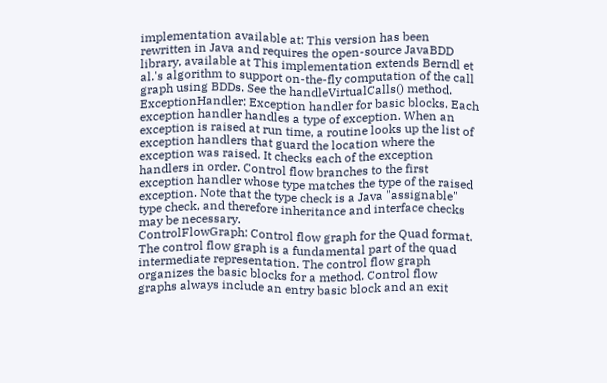implementation available at: This version has been rewritten in Java and requires the open-source JavaBDD library, available at This implementation extends Berndl et al.'s algorithm to support on-the-fly computation of the call graph using BDDs. See the handleVirtualCalls() method.
ExceptionHandler: Exception handler for basic blocks. Each exception handler handles a type of exception. When an exception is raised at run time, a routine looks up the list of exception handlers that guard the location where the exception was raised. It checks each of the exception handlers in order. Control flow branches to the first exception handler whose type matches the type of the raised exception. Note that the type check is a Java "assignable" type check, and therefore inheritance and interface checks may be necessary.
ControlFlowGraph: Control flow graph for the Quad format. The control flow graph is a fundamental part of the quad intermediate representation. The control flow graph organizes the basic blocks for a method. Control flow graphs always include an entry basic block and an exit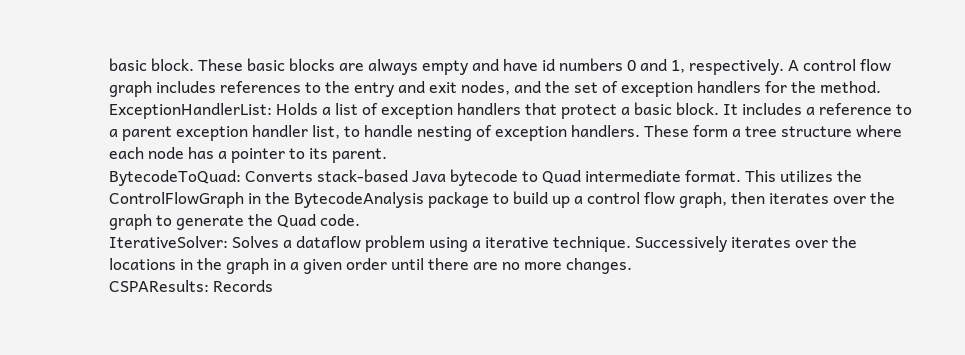basic block. These basic blocks are always empty and have id numbers 0 and 1, respectively. A control flow graph includes references to the entry and exit nodes, and the set of exception handlers for the method.
ExceptionHandlerList: Holds a list of exception handlers that protect a basic block. It includes a reference to a parent exception handler list, to handle nesting of exception handlers. These form a tree structure where each node has a pointer to its parent.
BytecodeToQuad: Converts stack-based Java bytecode to Quad intermediate format. This utilizes the ControlFlowGraph in the BytecodeAnalysis package to build up a control flow graph, then iterates over the graph to generate the Quad code.
IterativeSolver: Solves a dataflow problem using a iterative technique. Successively iterates over the locations in the graph in a given order until there are no more changes.
CSPAResults: Records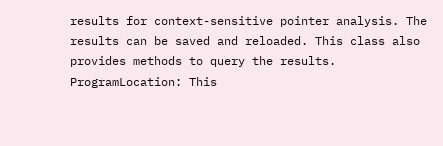results for context-sensitive pointer analysis. The results can be saved and reloaded. This class also provides methods to query the results.
ProgramLocation: This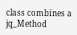class combines a jq_Method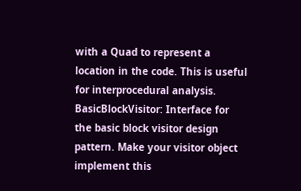with a Quad to represent a location in the code. This is useful for interprocedural analysis.
BasicBlockVisitor: Interface for the basic block visitor design pattern. Make your visitor object implement this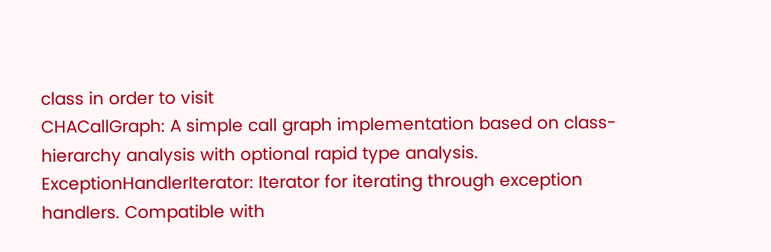class in order to visit
CHACallGraph: A simple call graph implementation based on class-hierarchy analysis with optional rapid type analysis.
ExceptionHandlerIterator: Iterator for iterating through exception handlers. Compatible with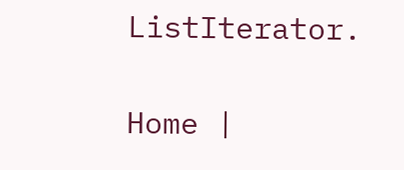ListIterator.

Home |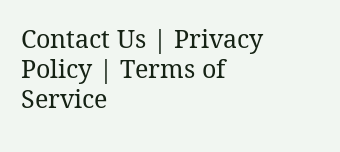Contact Us | Privacy Policy | Terms of Service